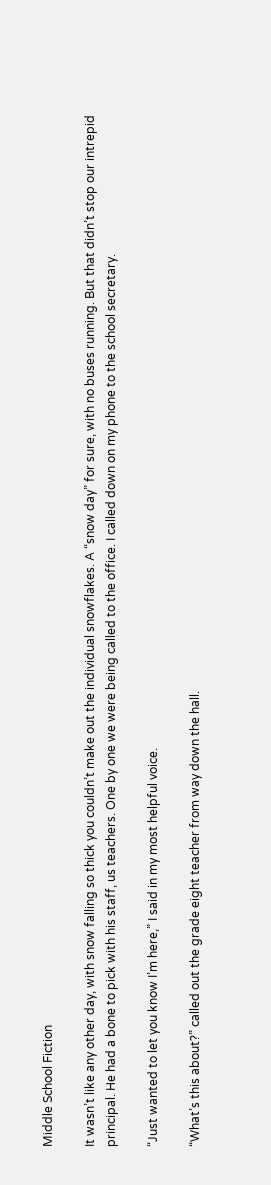Middle School Fiction

It wasn’t like any other day, with snow falling so thick you couldn’t make out the individual snowflakes. A “snow day” for sure, with no buses running. But that didn’t stop our intrepid principal. He had a bone to pick with his staff, us teachers. One by one we were being called to the office. I called down on my phone to the school secretary.

“Just wanted to let you know I’m here,” I said in my most helpful voice.

“What’s this about?” called out the grade eight teacher from way down the hall.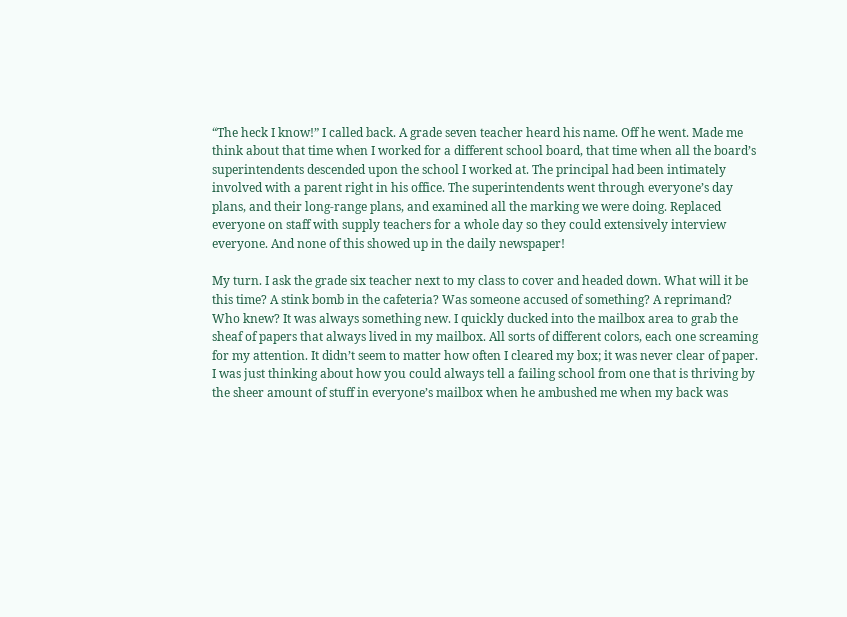“The heck I know!” I called back. A grade seven teacher heard his name. Off he went. Made me think about that time when I worked for a different school board, that time when all the board’s superintendents descended upon the school I worked at. The principal had been intimately involved with a parent right in his office. The superintendents went through everyone’s day plans, and their long-range plans, and examined all the marking we were doing. Replaced everyone on staff with supply teachers for a whole day so they could extensively interview everyone. And none of this showed up in the daily newspaper!

My turn. I ask the grade six teacher next to my class to cover and headed down. What will it be this time? A stink bomb in the cafeteria? Was someone accused of something? A reprimand? Who knew? It was always something new. I quickly ducked into the mailbox area to grab the sheaf of papers that always lived in my mailbox. All sorts of different colors, each one screaming for my attention. It didn’t seem to matter how often I cleared my box; it was never clear of paper. I was just thinking about how you could always tell a failing school from one that is thriving by the sheer amount of stuff in everyone’s mailbox when he ambushed me when my back was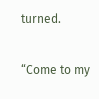turned.

“Come to my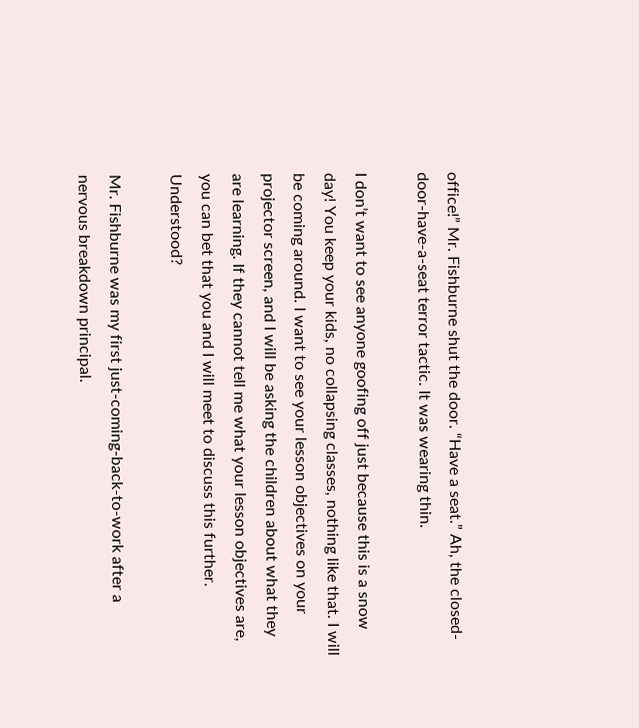office!” Mr. Fishburne shut the door. “Have a seat.” Ah, the closed-door-have-a-seat terror tactic. It was wearing thin.

I don’t want to see anyone goofing off just because this is a snow day! You keep your kids, no collapsing classes, nothing like that. I will be coming around. I want to see your lesson objectives on your projector screen, and I will be asking the children about what they are learning. If they cannot tell me what your lesson objectives are, you can bet that you and I will meet to discuss this further. Understood?

Mr. Fishburne was my first just-coming-back-to-work after a nervous breakdown principal.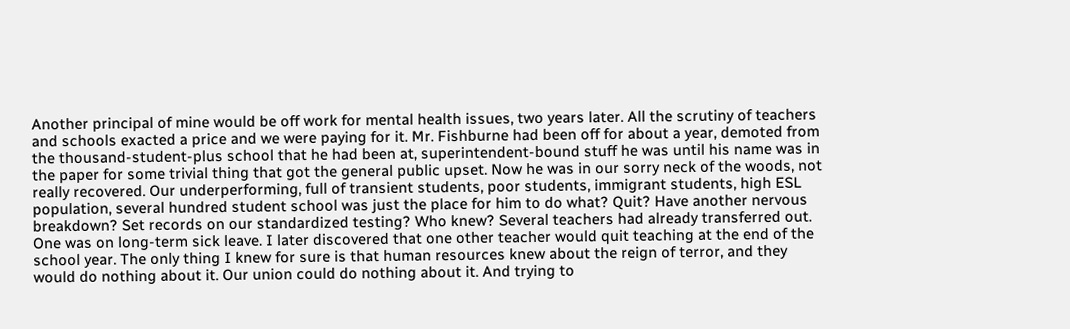Another principal of mine would be off work for mental health issues, two years later. All the scrutiny of teachers and schools exacted a price and we were paying for it. Mr. Fishburne had been off for about a year, demoted from the thousand-student-plus school that he had been at, superintendent-bound stuff he was until his name was in the paper for some trivial thing that got the general public upset. Now he was in our sorry neck of the woods, not really recovered. Our underperforming, full of transient students, poor students, immigrant students, high ESL population, several hundred student school was just the place for him to do what? Quit? Have another nervous breakdown? Set records on our standardized testing? Who knew? Several teachers had already transferred out. One was on long-term sick leave. I later discovered that one other teacher would quit teaching at the end of the school year. The only thing I knew for sure is that human resources knew about the reign of terror, and they would do nothing about it. Our union could do nothing about it. And trying to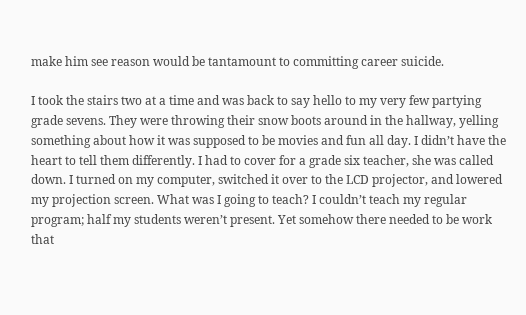make him see reason would be tantamount to committing career suicide.

I took the stairs two at a time and was back to say hello to my very few partying grade sevens. They were throwing their snow boots around in the hallway, yelling something about how it was supposed to be movies and fun all day. I didn’t have the heart to tell them differently. I had to cover for a grade six teacher, she was called down. I turned on my computer, switched it over to the LCD projector, and lowered my projection screen. What was I going to teach? I couldn’t teach my regular program; half my students weren’t present. Yet somehow there needed to be work that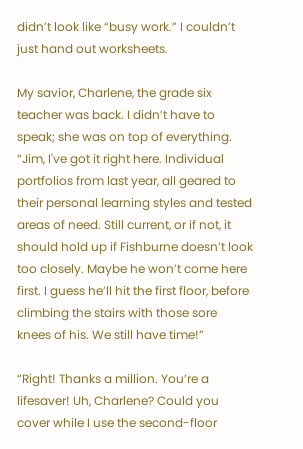didn’t look like “busy work.” I couldn’t just hand out worksheets.

My savior, Charlene, the grade six teacher was back. I didn’t have to speak; she was on top of everything. “Jim, I've got it right here. Individual portfolios from last year, all geared to their personal learning styles and tested areas of need. Still current, or if not, it should hold up if Fishburne doesn’t look too closely. Maybe he won’t come here first. I guess he’ll hit the first floor, before climbing the stairs with those sore knees of his. We still have time!”

“Right! Thanks a million. You’re a lifesaver! Uh, Charlene? Could you cover while I use the second-floor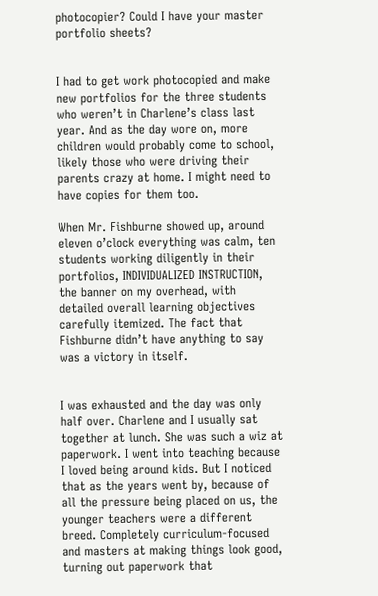photocopier? Could I have your master portfolio sheets?


I had to get work photocopied and make new portfolios for the three students who weren’t in Charlene’s class last year. And as the day wore on, more children would probably come to school, likely those who were driving their parents crazy at home. I might need to have copies for them too.

When Mr. Fishburne showed up, around eleven o’clock everything was calm, ten students working diligently in their portfolios, INDIVIDUALIZED INSTRUCTION, the banner on my overhead, with detailed overall learning objectives carefully itemized. The fact that Fishburne didn’t have anything to say was a victory in itself.


I was exhausted and the day was only half over. Charlene and I usually sat together at lunch. She was such a wiz at paperwork. I went into teaching because I loved being around kids. But I noticed that as the years went by, because of all the pressure being placed on us, the younger teachers were a different breed. Completely curriculum-focused and masters at making things look good, turning out paperwork that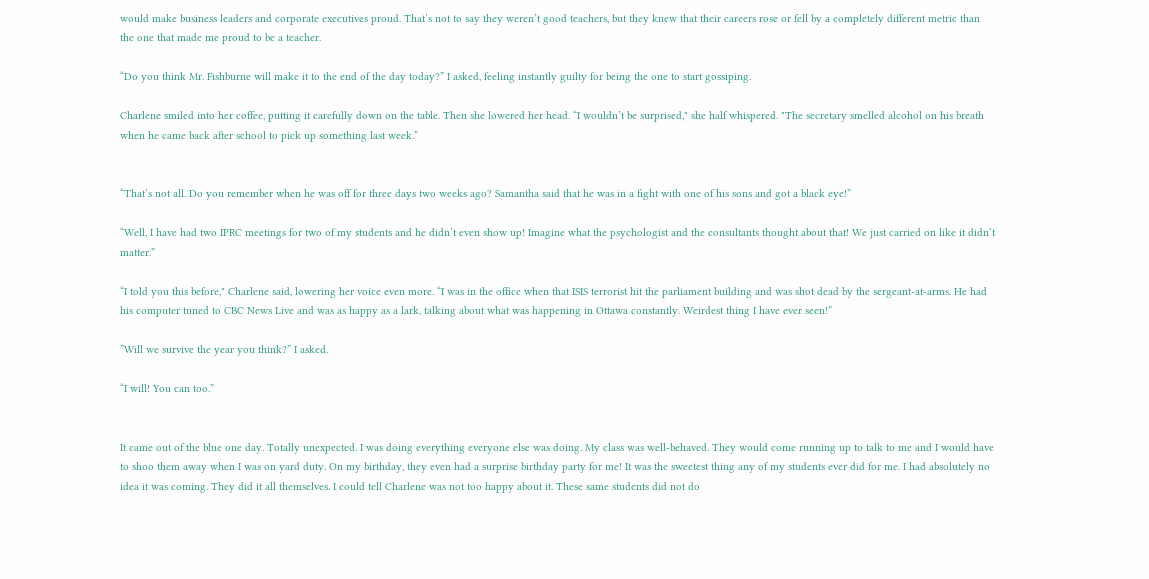would make business leaders and corporate executives proud. That’s not to say they weren’t good teachers, but they knew that their careers rose or fell by a completely different metric than the one that made me proud to be a teacher.

“Do you think Mr. Fishburne will make it to the end of the day today?” I asked, feeling instantly guilty for being the one to start gossiping.

Charlene smiled into her coffee, putting it carefully down on the table. Then she lowered her head. “I wouldn’t be surprised," she half whispered. "The secretary smelled alcohol on his breath when he came back after school to pick up something last week.”


“That’s not all. Do you remember when he was off for three days two weeks ago? Samantha said that he was in a fight with one of his sons and got a black eye!”

“Well, I have had two IPRC meetings for two of my students and he didn’t even show up! Imagine what the psychologist and the consultants thought about that! We just carried on like it didn’t matter.”

“I told you this before," Charlene said, lowering her voice even more. “I was in the office when that ISIS terrorist hit the parliament building and was shot dead by the sergeant-at-arms. He had his computer tuned to CBC News Live and was as happy as a lark, talking about what was happening in Ottawa constantly. Weirdest thing I have ever seen!”

”Will we survive the year you think?” I asked.

“I will! You can too.”


It came out of the blue one day. Totally unexpected. I was doing everything everyone else was doing. My class was well-behaved. They would come running up to talk to me and I would have to shoo them away when I was on yard duty. On my birthday, they even had a surprise birthday party for me! It was the sweetest thing any of my students ever did for me. I had absolutely no idea it was coming. They did it all themselves. I could tell Charlene was not too happy about it. These same students did not do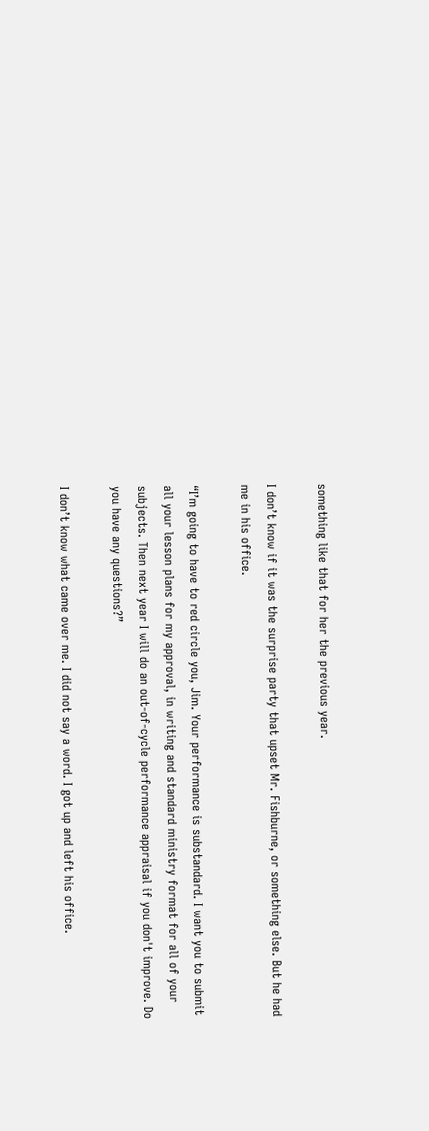something like that for her the previous year.

I don’t know if it was the surprise party that upset Mr. Fishburne, or something else. But he had me in his office.

“I’m going to have to red circle you, Jim. Your performance is substandard. I want you to submit all your lesson plans for my approval, in writing and standard ministry format for all of your subjects. Then next year I will do an out-of-cycle performance appraisal if you don't improve. Do you have any questions?”

I don’t know what came over me. I did not say a word. I got up and left his office.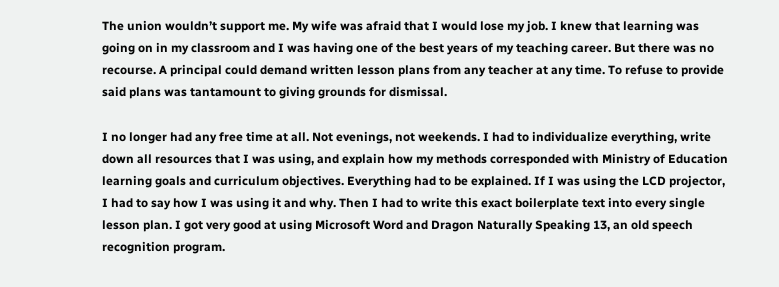The union wouldn’t support me. My wife was afraid that I would lose my job. I knew that learning was going on in my classroom and I was having one of the best years of my teaching career. But there was no recourse. A principal could demand written lesson plans from any teacher at any time. To refuse to provide said plans was tantamount to giving grounds for dismissal.

I no longer had any free time at all. Not evenings, not weekends. I had to individualize everything, write down all resources that I was using, and explain how my methods corresponded with Ministry of Education learning goals and curriculum objectives. Everything had to be explained. If I was using the LCD projector, I had to say how I was using it and why. Then I had to write this exact boilerplate text into every single lesson plan. I got very good at using Microsoft Word and Dragon Naturally Speaking 13, an old speech recognition program.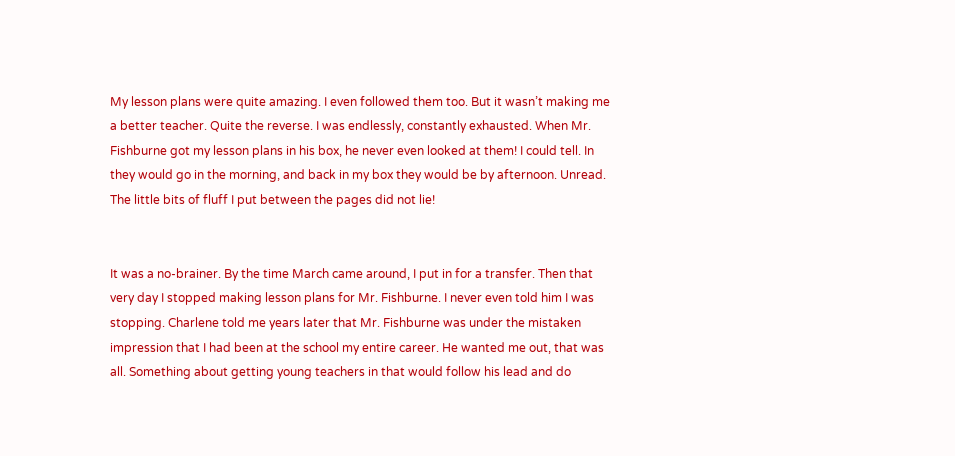My lesson plans were quite amazing. I even followed them too. But it wasn’t making me a better teacher. Quite the reverse. I was endlessly, constantly exhausted. When Mr. Fishburne got my lesson plans in his box, he never even looked at them! I could tell. In they would go in the morning, and back in my box they would be by afternoon. Unread. The little bits of fluff I put between the pages did not lie!


It was a no-brainer. By the time March came around, I put in for a transfer. Then that very day I stopped making lesson plans for Mr. Fishburne. I never even told him I was stopping. Charlene told me years later that Mr. Fishburne was under the mistaken impression that I had been at the school my entire career. He wanted me out, that was all. Something about getting young teachers in that would follow his lead and do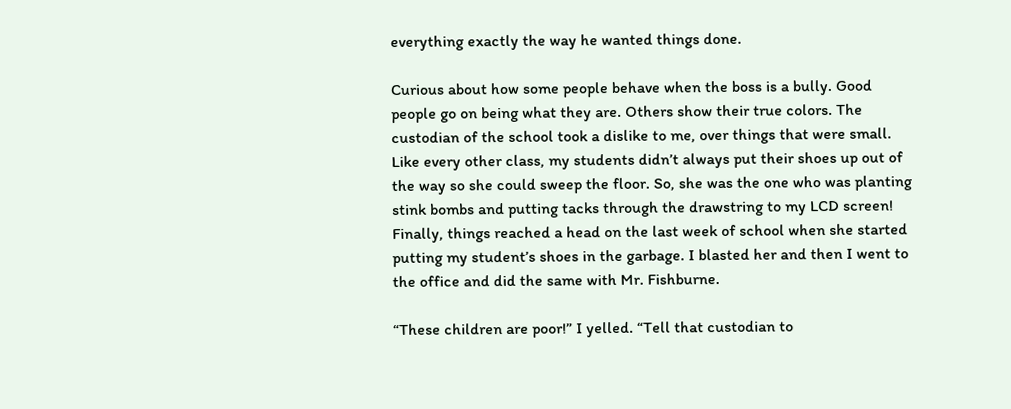everything exactly the way he wanted things done.

Curious about how some people behave when the boss is a bully. Good people go on being what they are. Others show their true colors. The custodian of the school took a dislike to me, over things that were small. Like every other class, my students didn’t always put their shoes up out of the way so she could sweep the floor. So, she was the one who was planting stink bombs and putting tacks through the drawstring to my LCD screen! Finally, things reached a head on the last week of school when she started putting my student’s shoes in the garbage. I blasted her and then I went to the office and did the same with Mr. Fishburne.

“These children are poor!” I yelled. “Tell that custodian to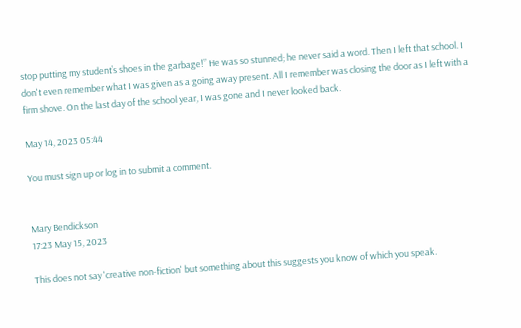stop putting my student’s shoes in the garbage!” He was so stunned; he never said a word. Then I left that school. I don't even remember what I was given as a going away present. All I remember was closing the door as I left with a firm shove. On the last day of the school year, I was gone and I never looked back.

May 14, 2023 05:44

You must sign up or log in to submit a comment.


Mary Bendickson
17:23 May 15, 2023

This does not say 'creative non-fiction' but something about this suggests you know of which you speak.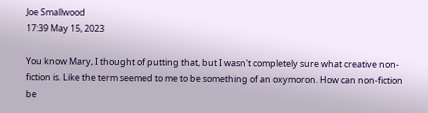Joe Smallwood
17:39 May 15, 2023

You know Mary, I thought of putting that, but I wasn't completely sure what creative non-fiction is. Like the term seemed to me to be something of an oxymoron. How can non-fiction be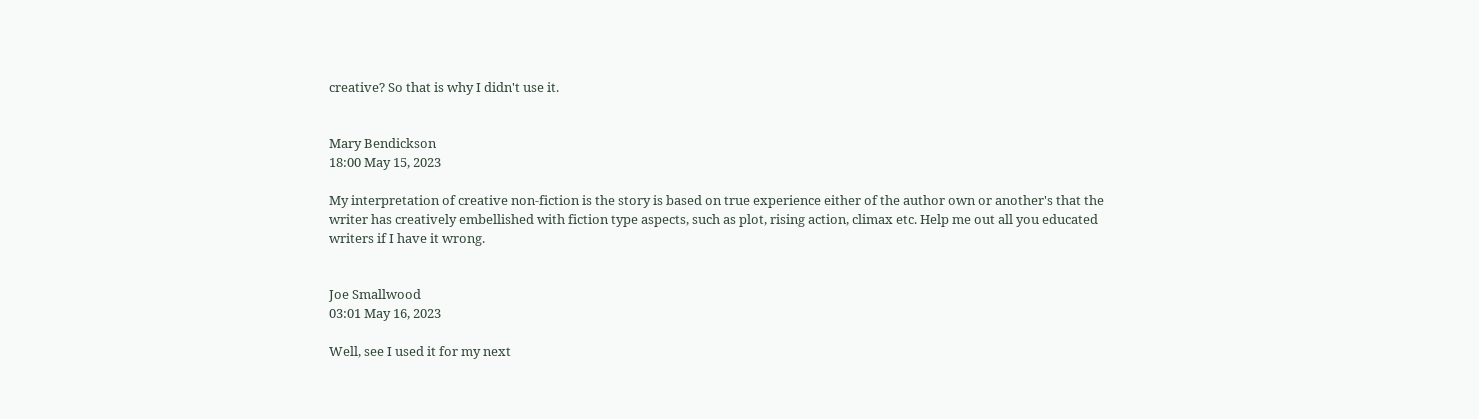creative? So that is why I didn't use it.


Mary Bendickson
18:00 May 15, 2023

My interpretation of creative non-fiction is the story is based on true experience either of the author own or another's that the writer has creatively embellished with fiction type aspects, such as plot, rising action, climax etc. Help me out all you educated writers if I have it wrong.


Joe Smallwood
03:01 May 16, 2023

Well, see I used it for my next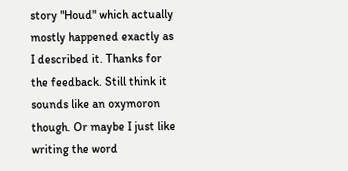story "Houd" which actually mostly happened exactly as I described it. Thanks for the feedback. Still think it sounds like an oxymoron though. Or maybe I just like writing the word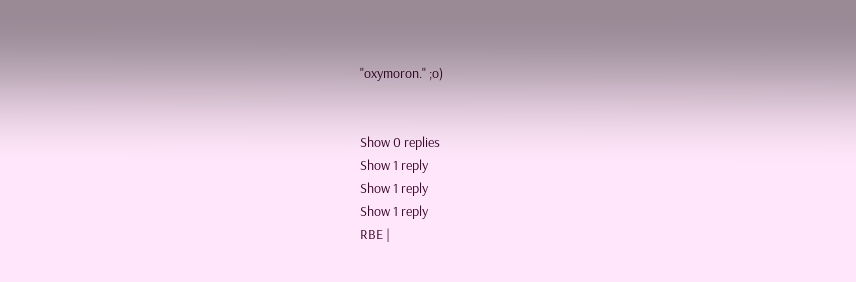"oxymoron." ;o)


Show 0 replies
Show 1 reply
Show 1 reply
Show 1 reply
RBE |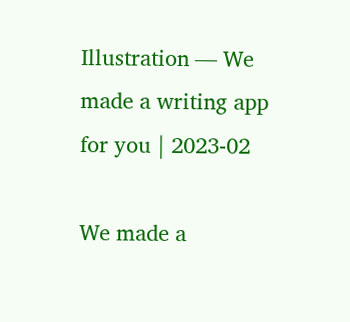Illustration — We made a writing app for you | 2023-02

We made a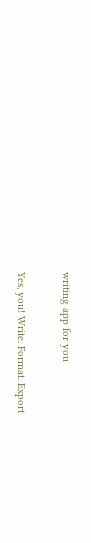writing app for you

Yes, you! Write. Format. Export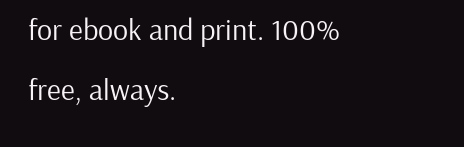for ebook and print. 100% free, always.